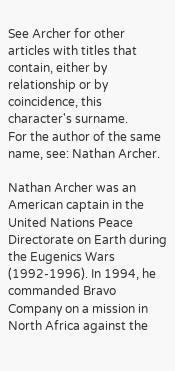See Archer for other articles with titles that contain, either by relationship or by coincidence, this character's surname.
For the author of the same name, see: Nathan Archer.

Nathan Archer was an American captain in the United Nations Peace Directorate on Earth during the Eugenics Wars (1992-1996). In 1994, he commanded Bravo Company on a mission in North Africa against the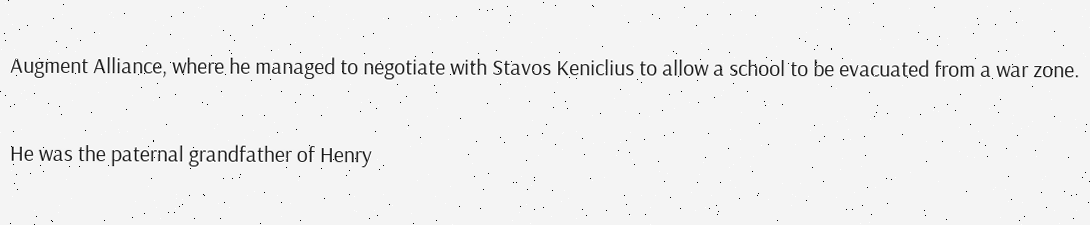Augment Alliance, where he managed to negotiate with Stavos Keniclius to allow a school to be evacuated from a war zone.

He was the paternal grandfather of Henry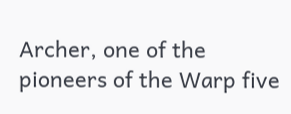Archer, one of the pioneers of the Warp five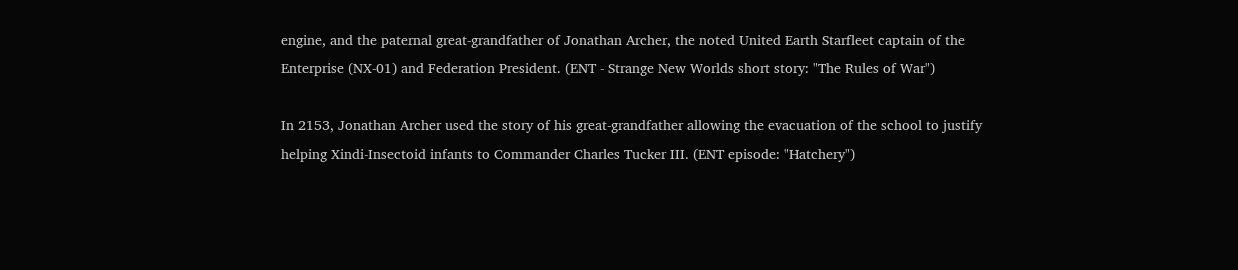engine, and the paternal great-grandfather of Jonathan Archer, the noted United Earth Starfleet captain of the Enterprise (NX-01) and Federation President. (ENT - Strange New Worlds short story: "The Rules of War")

In 2153, Jonathan Archer used the story of his great-grandfather allowing the evacuation of the school to justify helping Xindi-Insectoid infants to Commander Charles Tucker III. (ENT episode: "Hatchery")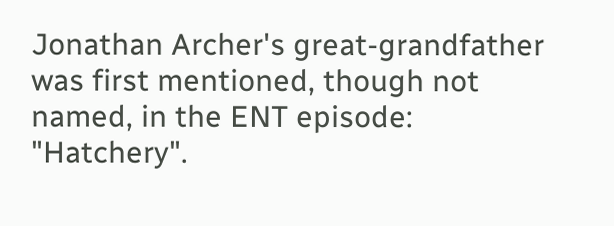Jonathan Archer's great-grandfather was first mentioned, though not named, in the ENT episode: "Hatchery".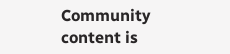Community content is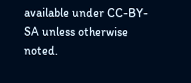available under CC-BY-SA unless otherwise noted.